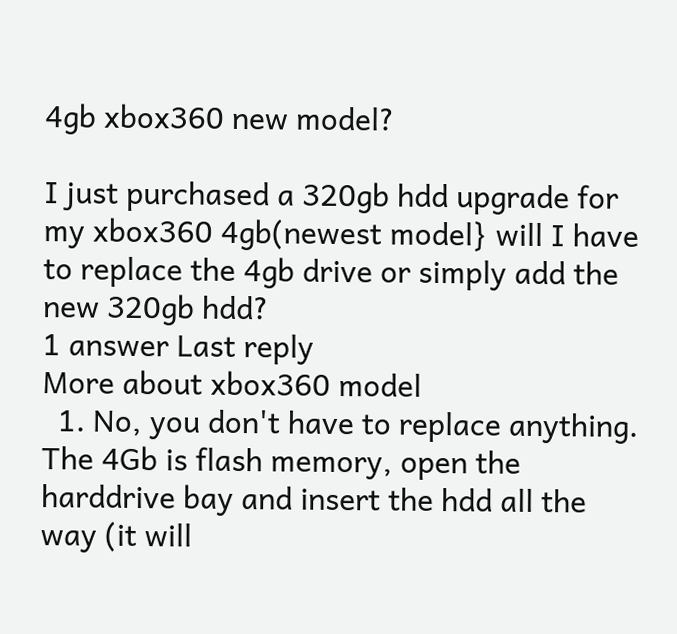4gb xbox360 new model?

I just purchased a 320gb hdd upgrade for my xbox360 4gb(newest model} will I have to replace the 4gb drive or simply add the new 320gb hdd?
1 answer Last reply
More about xbox360 model
  1. No, you don't have to replace anything. The 4Gb is flash memory, open the harddrive bay and insert the hdd all the way (it will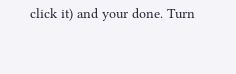click it) and your done. Turn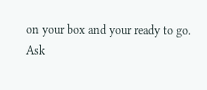on your box and your ready to go.
Ask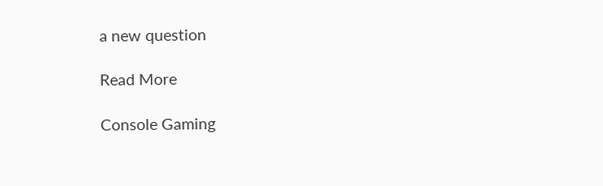a new question

Read More

Console Gaming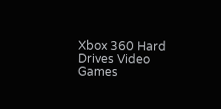Xbox 360 Hard Drives Video Games